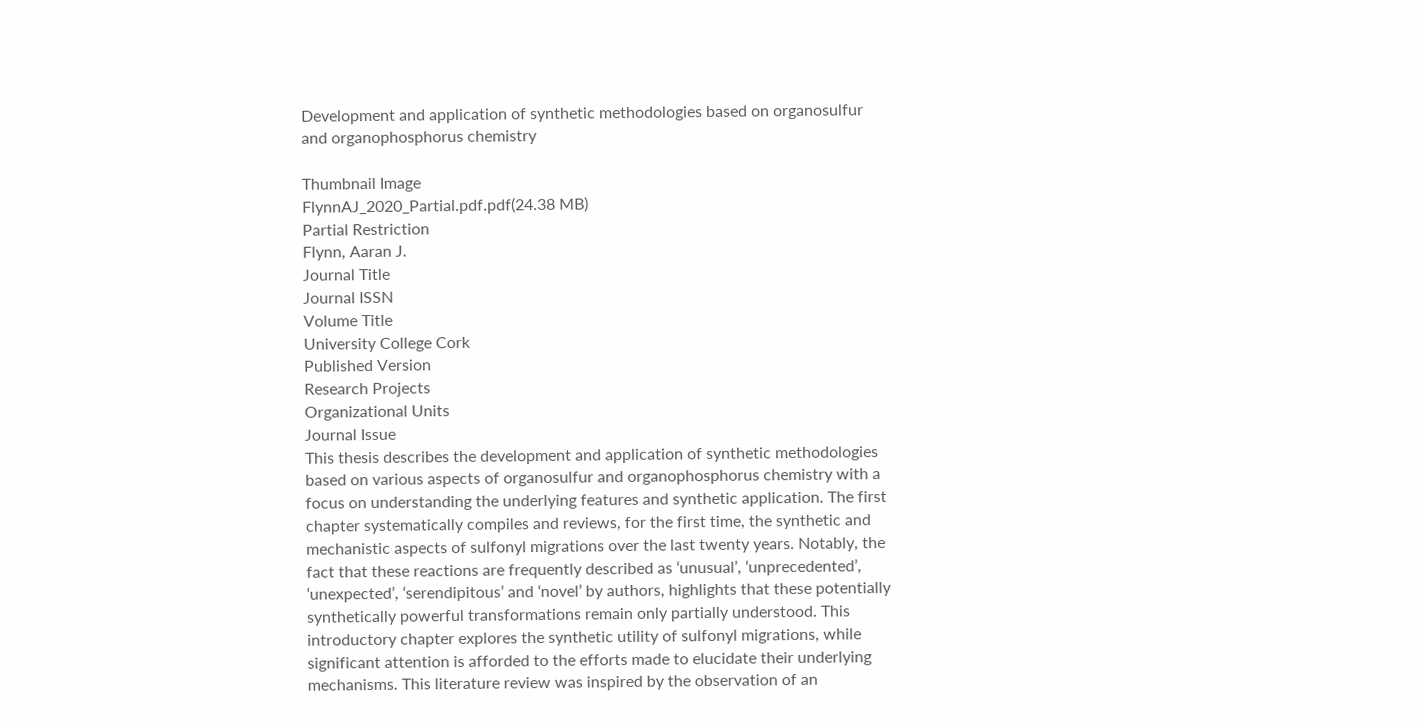Development and application of synthetic methodologies based on organosulfur and organophosphorus chemistry

Thumbnail Image
FlynnAJ_2020_Partial.pdf.pdf(24.38 MB)
Partial Restriction
Flynn, Aaran J.
Journal Title
Journal ISSN
Volume Title
University College Cork
Published Version
Research Projects
Organizational Units
Journal Issue
This thesis describes the development and application of synthetic methodologies based on various aspects of organosulfur and organophosphorus chemistry with a focus on understanding the underlying features and synthetic application. The first chapter systematically compiles and reviews, for the first time, the synthetic and mechanistic aspects of sulfonyl migrations over the last twenty years. Notably, the fact that these reactions are frequently described as ‘unusual’, ‘unprecedented’, ‘unexpected’, ‘serendipitous’ and ‘novel’ by authors, highlights that these potentially synthetically powerful transformations remain only partially understood. This introductory chapter explores the synthetic utility of sulfonyl migrations, while significant attention is afforded to the efforts made to elucidate their underlying mechanisms. This literature review was inspired by the observation of an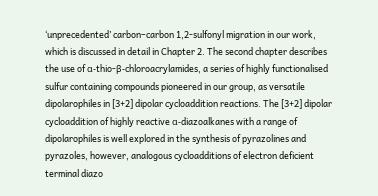‘unprecedented’ carbon–carbon 1,2-sulfonyl migration in our work, which is discussed in detail in Chapter 2. The second chapter describes the use of α-thio-β-chloroacrylamides, a series of highly functionalised sulfur containing compounds pioneered in our group, as versatile dipolarophiles in [3+2] dipolar cycloaddition reactions. The [3+2] dipolar cycloaddition of highly reactive α-diazoalkanes with a range of dipolarophiles is well explored in the synthesis of pyrazolines and pyrazoles, however, analogous cycloadditions of electron deficient terminal diazo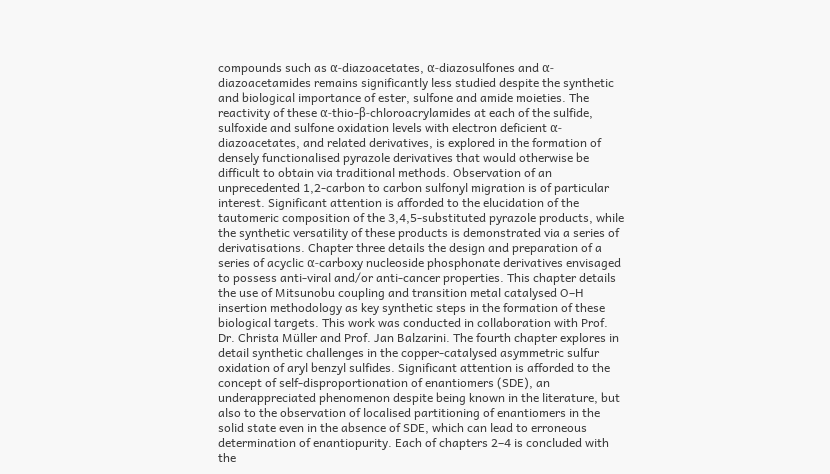compounds such as α-diazoacetates, α-diazosulfones and α-diazoacetamides remains significantly less studied despite the synthetic and biological importance of ester, sulfone and amide moieties. The reactivity of these α-thio-β-chloroacrylamides at each of the sulfide, sulfoxide and sulfone oxidation levels with electron deficient α-diazoacetates, and related derivatives, is explored in the formation of densely functionalised pyrazole derivatives that would otherwise be difficult to obtain via traditional methods. Observation of an unprecedented 1,2-carbon to carbon sulfonyl migration is of particular interest. Significant attention is afforded to the elucidation of the tautomeric composition of the 3,4,5-substituted pyrazole products, while the synthetic versatility of these products is demonstrated via a series of derivatisations. Chapter three details the design and preparation of a series of acyclic α-carboxy nucleoside phosphonate derivatives envisaged to possess anti-viral and/or anti-cancer properties. This chapter details the use of Mitsunobu coupling and transition metal catalysed O–H insertion methodology as key synthetic steps in the formation of these biological targets. This work was conducted in collaboration with Prof. Dr. Christa Müller and Prof. Jan Balzarini. The fourth chapter explores in detail synthetic challenges in the copper-catalysed asymmetric sulfur oxidation of aryl benzyl sulfides. Significant attention is afforded to the concept of self-disproportionation of enantiomers (SDE), an underappreciated phenomenon despite being known in the literature, but also to the observation of localised partitioning of enantiomers in the solid state even in the absence of SDE, which can lead to erroneous determination of enantiopurity. Each of chapters 2–4 is concluded with the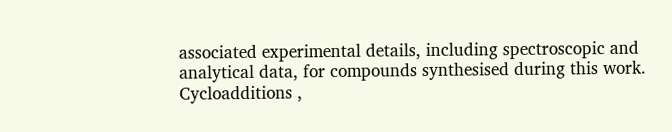associated experimental details, including spectroscopic and analytical data, for compounds synthesised during this work.
Cycloadditions ,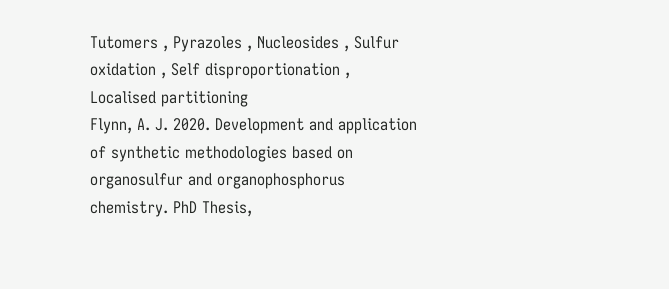Tutomers , Pyrazoles , Nucleosides , Sulfur oxidation , Self disproportionation , Localised partitioning
Flynn, A. J. 2020. Development and application of synthetic methodologies based on organosulfur and organophosphorus chemistry. PhD Thesis,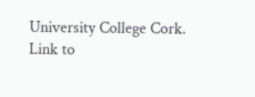University College Cork.
Link to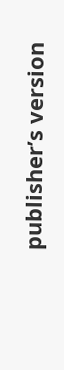publisher’s version